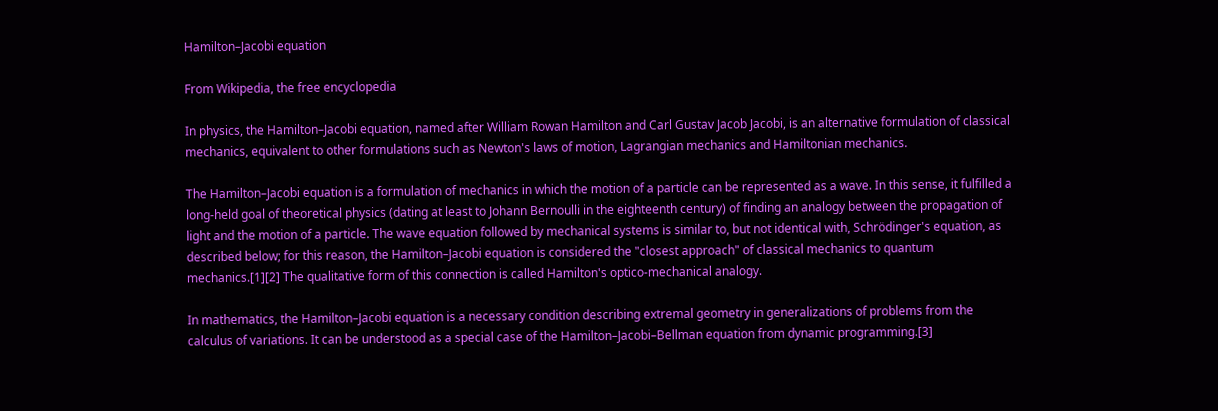Hamilton–Jacobi equation

From Wikipedia, the free encyclopedia

In physics, the Hamilton–Jacobi equation, named after William Rowan Hamilton and Carl Gustav Jacob Jacobi, is an alternative formulation of classical mechanics, equivalent to other formulations such as Newton's laws of motion, Lagrangian mechanics and Hamiltonian mechanics.

The Hamilton–Jacobi equation is a formulation of mechanics in which the motion of a particle can be represented as a wave. In this sense, it fulfilled a long-held goal of theoretical physics (dating at least to Johann Bernoulli in the eighteenth century) of finding an analogy between the propagation of light and the motion of a particle. The wave equation followed by mechanical systems is similar to, but not identical with, Schrödinger's equation, as described below; for this reason, the Hamilton–Jacobi equation is considered the "closest approach" of classical mechanics to quantum mechanics.[1][2] The qualitative form of this connection is called Hamilton's optico-mechanical analogy.

In mathematics, the Hamilton–Jacobi equation is a necessary condition describing extremal geometry in generalizations of problems from the calculus of variations. It can be understood as a special case of the Hamilton–Jacobi–Bellman equation from dynamic programming.[3]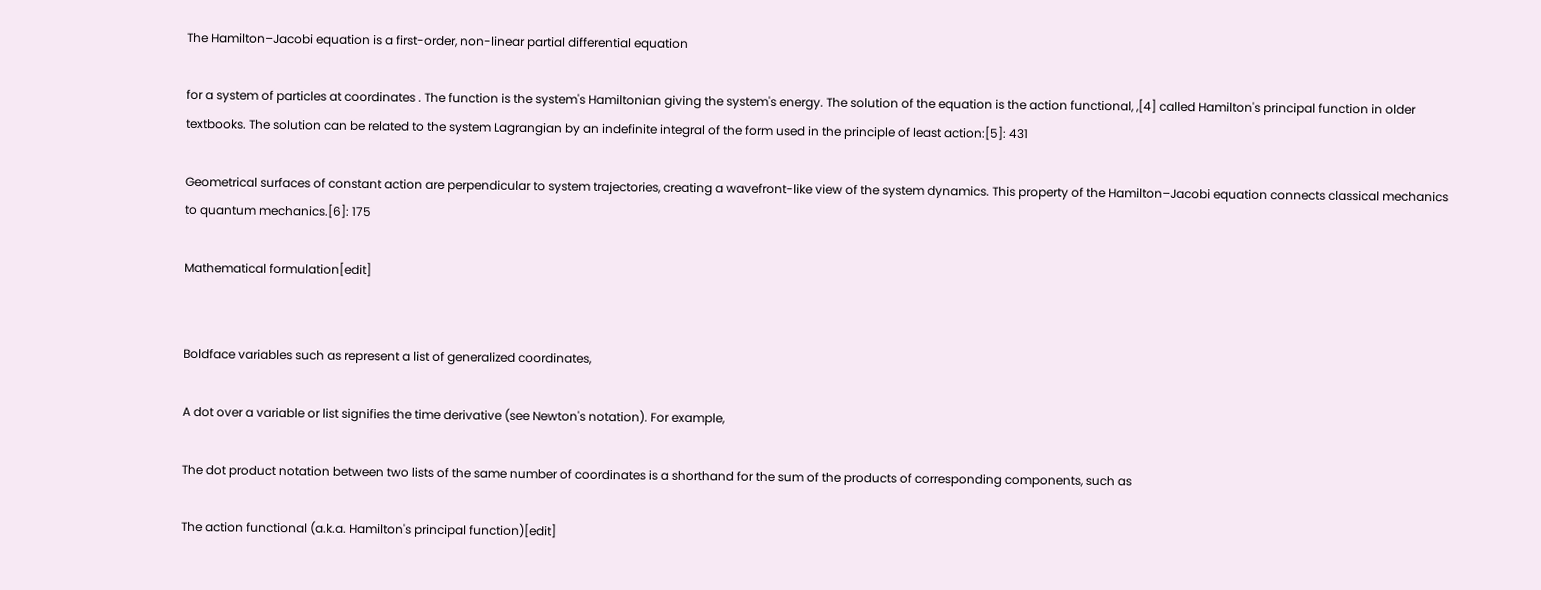The Hamilton–Jacobi equation is a first-order, non-linear partial differential equation

for a system of particles at coordinates . The function is the system's Hamiltonian giving the system's energy. The solution of the equation is the action functional, ,[4] called Hamilton's principal function in older textbooks. The solution can be related to the system Lagrangian by an indefinite integral of the form used in the principle of least action:[5]: 431

Geometrical surfaces of constant action are perpendicular to system trajectories, creating a wavefront-like view of the system dynamics. This property of the Hamilton–Jacobi equation connects classical mechanics to quantum mechanics.[6]: 175

Mathematical formulation[edit]


Boldface variables such as represent a list of generalized coordinates,

A dot over a variable or list signifies the time derivative (see Newton's notation). For example,

The dot product notation between two lists of the same number of coordinates is a shorthand for the sum of the products of corresponding components, such as

The action functional (a.k.a. Hamilton's principal function)[edit]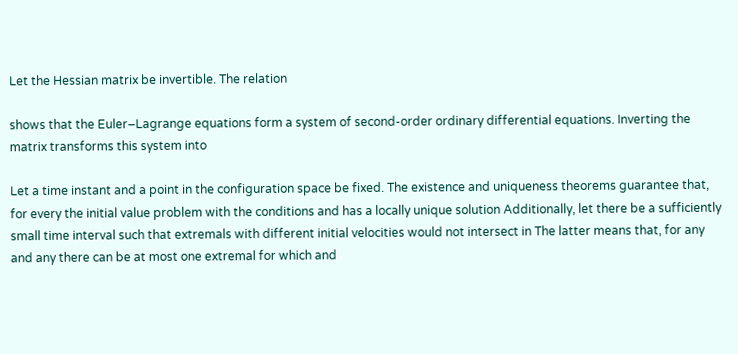Let the Hessian matrix be invertible. The relation

shows that the Euler–Lagrange equations form a system of second-order ordinary differential equations. Inverting the matrix transforms this system into

Let a time instant and a point in the configuration space be fixed. The existence and uniqueness theorems guarantee that, for every the initial value problem with the conditions and has a locally unique solution Additionally, let there be a sufficiently small time interval such that extremals with different initial velocities would not intersect in The latter means that, for any and any there can be at most one extremal for which and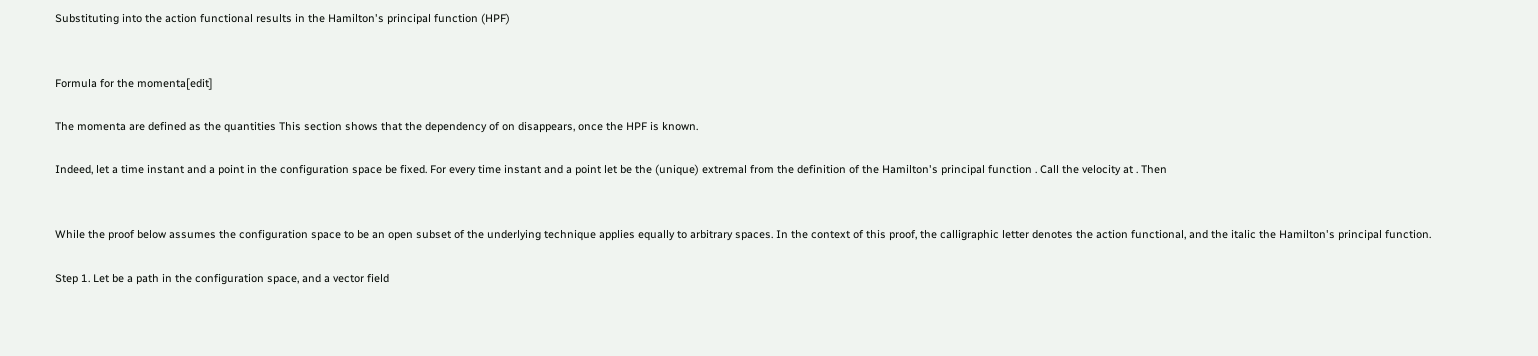Substituting into the action functional results in the Hamilton's principal function (HPF)


Formula for the momenta[edit]

The momenta are defined as the quantities This section shows that the dependency of on disappears, once the HPF is known.

Indeed, let a time instant and a point in the configuration space be fixed. For every time instant and a point let be the (unique) extremal from the definition of the Hamilton's principal function . Call the velocity at . Then


While the proof below assumes the configuration space to be an open subset of the underlying technique applies equally to arbitrary spaces. In the context of this proof, the calligraphic letter denotes the action functional, and the italic the Hamilton's principal function.

Step 1. Let be a path in the configuration space, and a vector field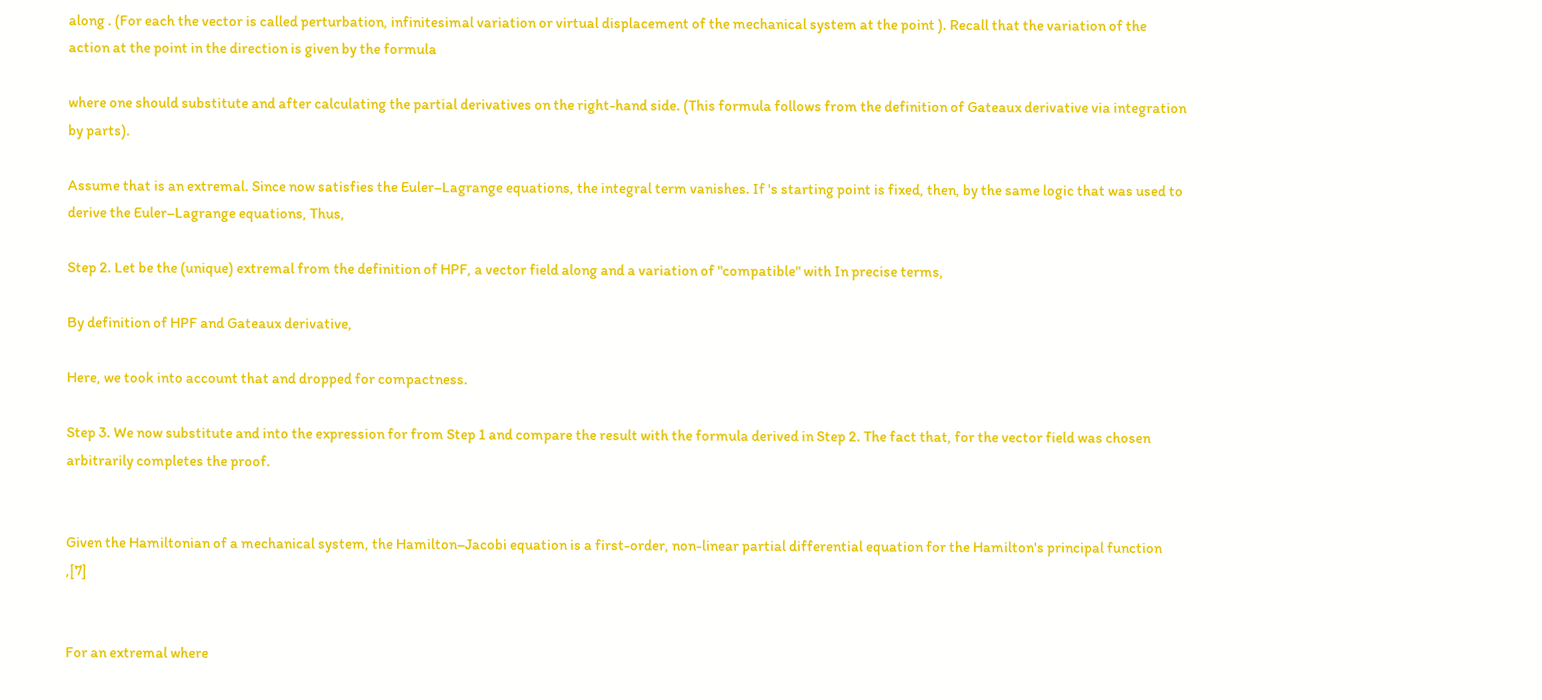along . (For each the vector is called perturbation, infinitesimal variation or virtual displacement of the mechanical system at the point ). Recall that the variation of the action at the point in the direction is given by the formula

where one should substitute and after calculating the partial derivatives on the right-hand side. (This formula follows from the definition of Gateaux derivative via integration by parts).

Assume that is an extremal. Since now satisfies the Euler–Lagrange equations, the integral term vanishes. If 's starting point is fixed, then, by the same logic that was used to derive the Euler–Lagrange equations, Thus,

Step 2. Let be the (unique) extremal from the definition of HPF, a vector field along and a variation of "compatible" with In precise terms,

By definition of HPF and Gateaux derivative,

Here, we took into account that and dropped for compactness.

Step 3. We now substitute and into the expression for from Step 1 and compare the result with the formula derived in Step 2. The fact that, for the vector field was chosen arbitrarily completes the proof.


Given the Hamiltonian of a mechanical system, the Hamilton–Jacobi equation is a first-order, non-linear partial differential equation for the Hamilton's principal function ,[7]


For an extremal where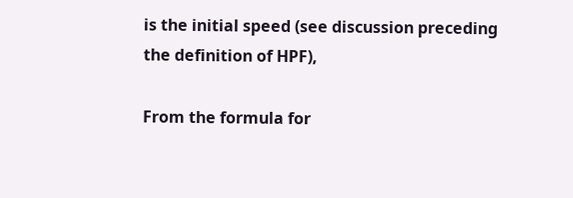is the initial speed (see discussion preceding the definition of HPF),

From the formula for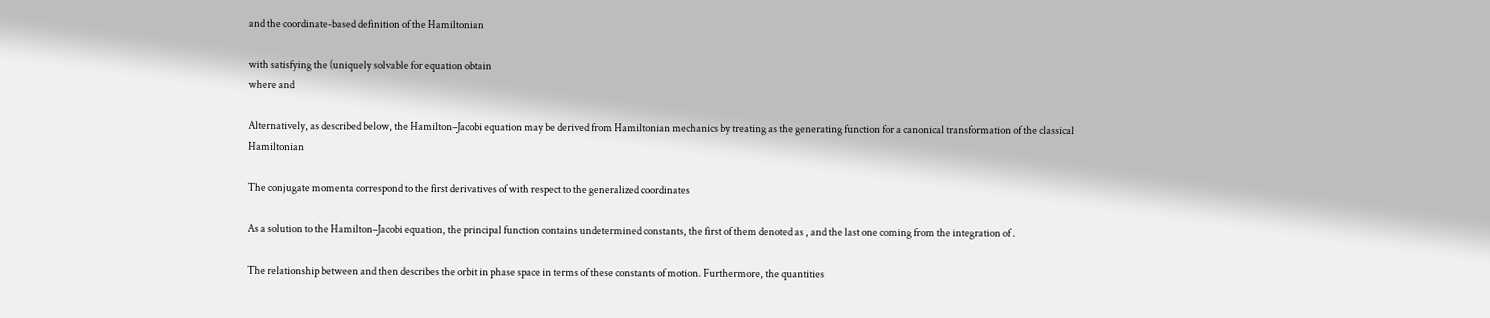and the coordinate-based definition of the Hamiltonian

with satisfying the (uniquely solvable for equation obtain
where and

Alternatively, as described below, the Hamilton–Jacobi equation may be derived from Hamiltonian mechanics by treating as the generating function for a canonical transformation of the classical Hamiltonian

The conjugate momenta correspond to the first derivatives of with respect to the generalized coordinates

As a solution to the Hamilton–Jacobi equation, the principal function contains undetermined constants, the first of them denoted as , and the last one coming from the integration of .

The relationship between and then describes the orbit in phase space in terms of these constants of motion. Furthermore, the quantities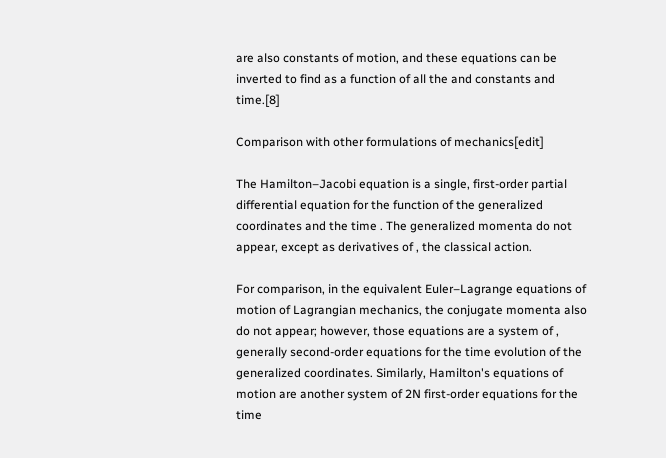are also constants of motion, and these equations can be inverted to find as a function of all the and constants and time.[8]

Comparison with other formulations of mechanics[edit]

The Hamilton–Jacobi equation is a single, first-order partial differential equation for the function of the generalized coordinates and the time . The generalized momenta do not appear, except as derivatives of , the classical action.

For comparison, in the equivalent Euler–Lagrange equations of motion of Lagrangian mechanics, the conjugate momenta also do not appear; however, those equations are a system of , generally second-order equations for the time evolution of the generalized coordinates. Similarly, Hamilton's equations of motion are another system of 2N first-order equations for the time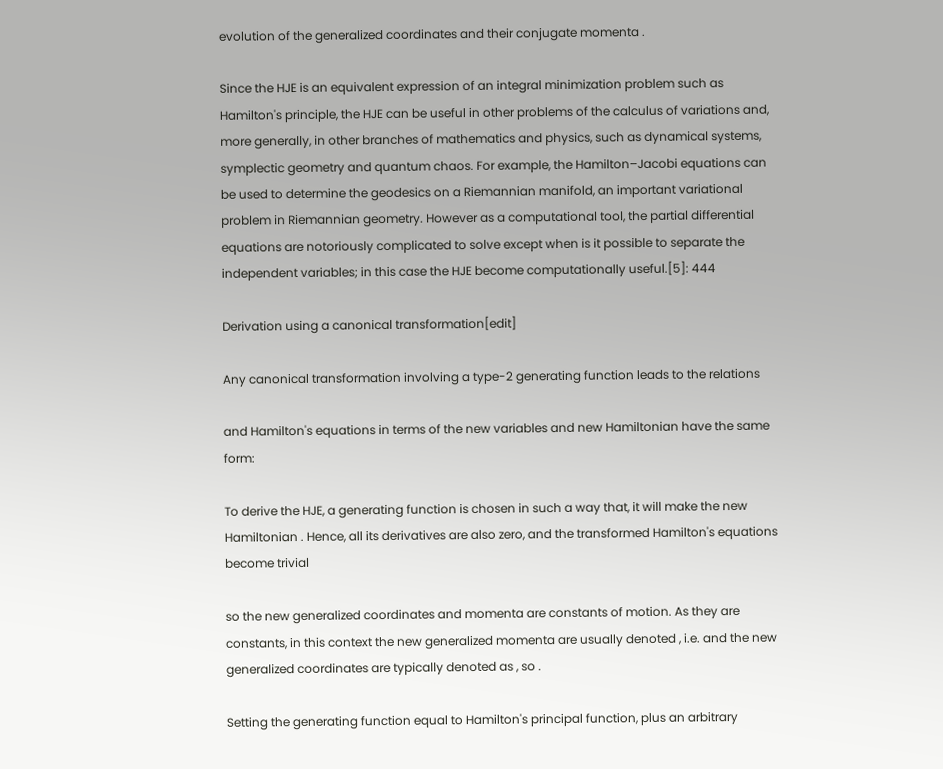evolution of the generalized coordinates and their conjugate momenta .

Since the HJE is an equivalent expression of an integral minimization problem such as Hamilton's principle, the HJE can be useful in other problems of the calculus of variations and, more generally, in other branches of mathematics and physics, such as dynamical systems, symplectic geometry and quantum chaos. For example, the Hamilton–Jacobi equations can be used to determine the geodesics on a Riemannian manifold, an important variational problem in Riemannian geometry. However as a computational tool, the partial differential equations are notoriously complicated to solve except when is it possible to separate the independent variables; in this case the HJE become computationally useful.[5]: 444

Derivation using a canonical transformation[edit]

Any canonical transformation involving a type-2 generating function leads to the relations

and Hamilton's equations in terms of the new variables and new Hamiltonian have the same form:

To derive the HJE, a generating function is chosen in such a way that, it will make the new Hamiltonian . Hence, all its derivatives are also zero, and the transformed Hamilton's equations become trivial

so the new generalized coordinates and momenta are constants of motion. As they are constants, in this context the new generalized momenta are usually denoted , i.e. and the new generalized coordinates are typically denoted as , so .

Setting the generating function equal to Hamilton's principal function, plus an arbitrary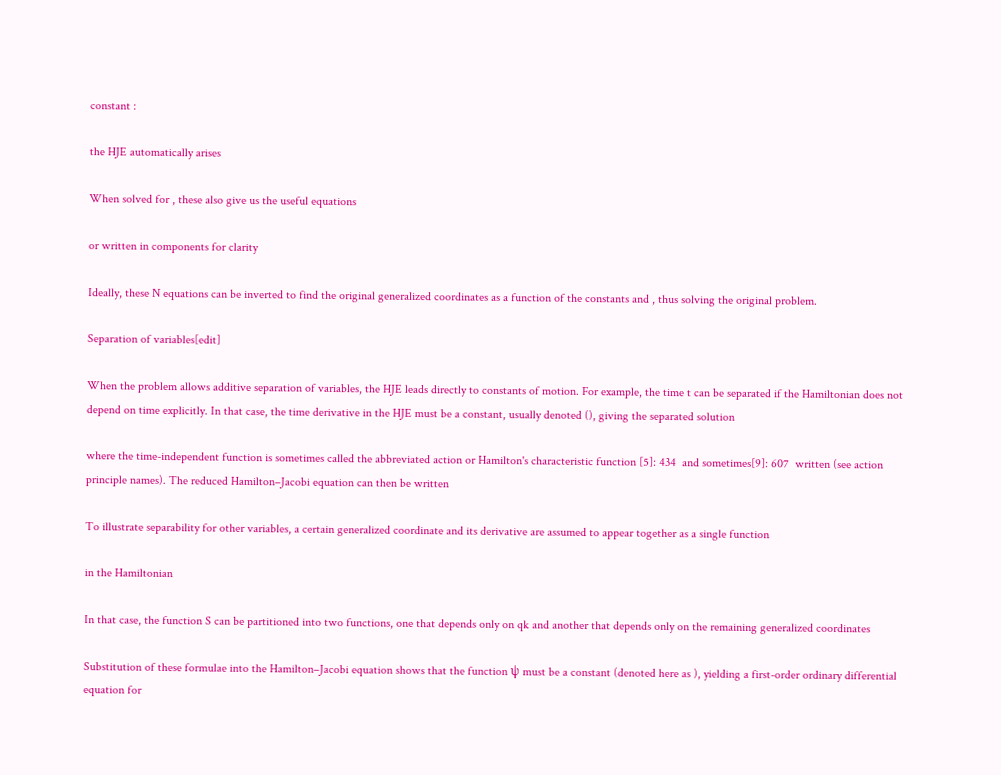constant :

the HJE automatically arises

When solved for , these also give us the useful equations

or written in components for clarity

Ideally, these N equations can be inverted to find the original generalized coordinates as a function of the constants and , thus solving the original problem.

Separation of variables[edit]

When the problem allows additive separation of variables, the HJE leads directly to constants of motion. For example, the time t can be separated if the Hamiltonian does not depend on time explicitly. In that case, the time derivative in the HJE must be a constant, usually denoted (), giving the separated solution

where the time-independent function is sometimes called the abbreviated action or Hamilton's characteristic function [5]: 434  and sometimes[9]: 607  written (see action principle names). The reduced Hamilton–Jacobi equation can then be written

To illustrate separability for other variables, a certain generalized coordinate and its derivative are assumed to appear together as a single function

in the Hamiltonian

In that case, the function S can be partitioned into two functions, one that depends only on qk and another that depends only on the remaining generalized coordinates

Substitution of these formulae into the Hamilton–Jacobi equation shows that the function ψ must be a constant (denoted here as ), yielding a first-order ordinary differential equation for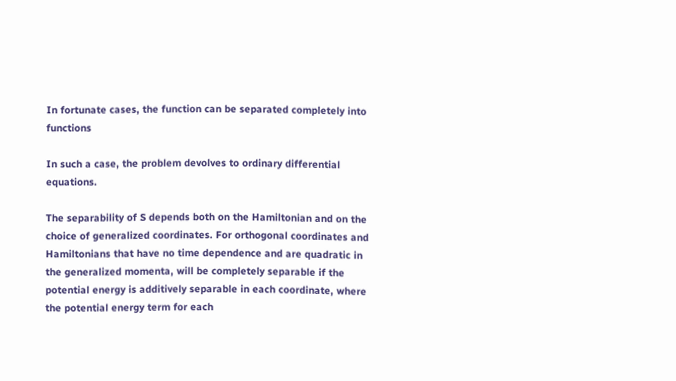In fortunate cases, the function can be separated completely into functions

In such a case, the problem devolves to ordinary differential equations.

The separability of S depends both on the Hamiltonian and on the choice of generalized coordinates. For orthogonal coordinates and Hamiltonians that have no time dependence and are quadratic in the generalized momenta, will be completely separable if the potential energy is additively separable in each coordinate, where the potential energy term for each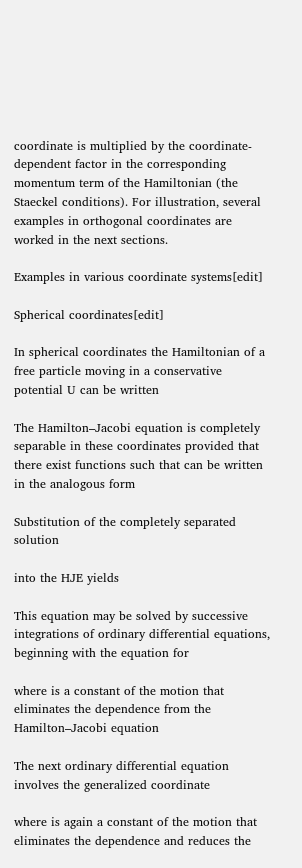coordinate is multiplied by the coordinate-dependent factor in the corresponding momentum term of the Hamiltonian (the Staeckel conditions). For illustration, several examples in orthogonal coordinates are worked in the next sections.

Examples in various coordinate systems[edit]

Spherical coordinates[edit]

In spherical coordinates the Hamiltonian of a free particle moving in a conservative potential U can be written

The Hamilton–Jacobi equation is completely separable in these coordinates provided that there exist functions such that can be written in the analogous form

Substitution of the completely separated solution

into the HJE yields

This equation may be solved by successive integrations of ordinary differential equations, beginning with the equation for

where is a constant of the motion that eliminates the dependence from the Hamilton–Jacobi equation

The next ordinary differential equation involves the generalized coordinate

where is again a constant of the motion that eliminates the dependence and reduces the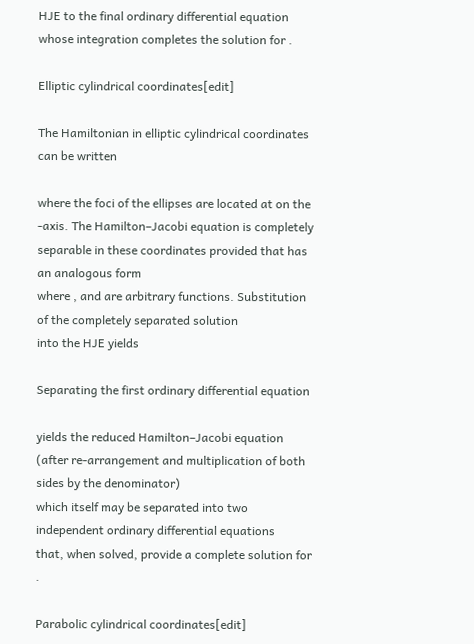HJE to the final ordinary differential equation
whose integration completes the solution for .

Elliptic cylindrical coordinates[edit]

The Hamiltonian in elliptic cylindrical coordinates can be written

where the foci of the ellipses are located at on the -axis. The Hamilton–Jacobi equation is completely separable in these coordinates provided that has an analogous form
where , and are arbitrary functions. Substitution of the completely separated solution
into the HJE yields

Separating the first ordinary differential equation

yields the reduced Hamilton–Jacobi equation (after re-arrangement and multiplication of both sides by the denominator)
which itself may be separated into two independent ordinary differential equations
that, when solved, provide a complete solution for .

Parabolic cylindrical coordinates[edit]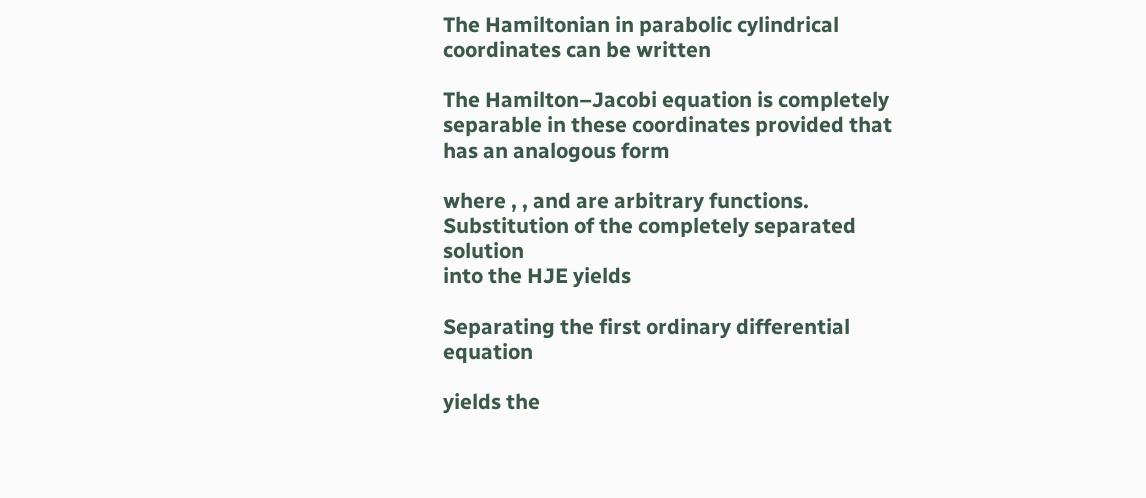The Hamiltonian in parabolic cylindrical coordinates can be written

The Hamilton–Jacobi equation is completely separable in these coordinates provided that has an analogous form

where , , and are arbitrary functions. Substitution of the completely separated solution
into the HJE yields

Separating the first ordinary differential equation

yields the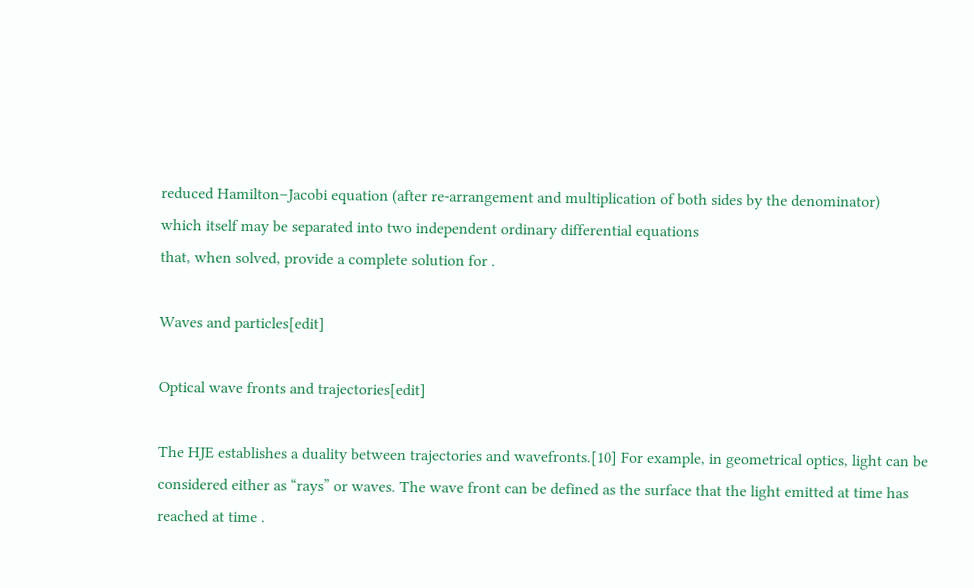reduced Hamilton–Jacobi equation (after re-arrangement and multiplication of both sides by the denominator)
which itself may be separated into two independent ordinary differential equations
that, when solved, provide a complete solution for .

Waves and particles[edit]

Optical wave fronts and trajectories[edit]

The HJE establishes a duality between trajectories and wavefronts.[10] For example, in geometrical optics, light can be considered either as “rays” or waves. The wave front can be defined as the surface that the light emitted at time has reached at time .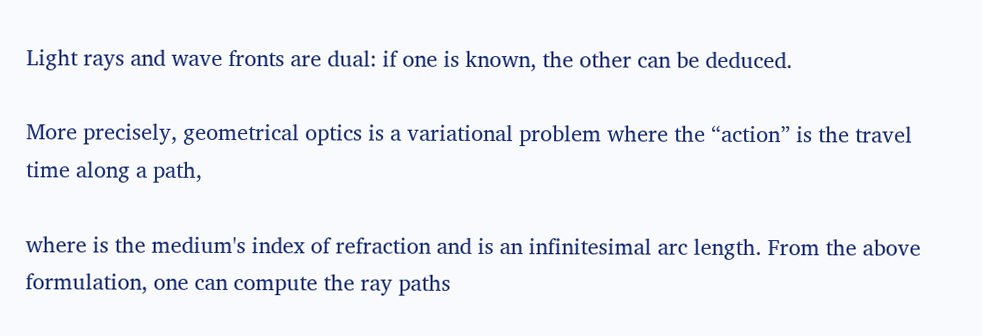Light rays and wave fronts are dual: if one is known, the other can be deduced.

More precisely, geometrical optics is a variational problem where the “action” is the travel time along a path,

where is the medium's index of refraction and is an infinitesimal arc length. From the above formulation, one can compute the ray paths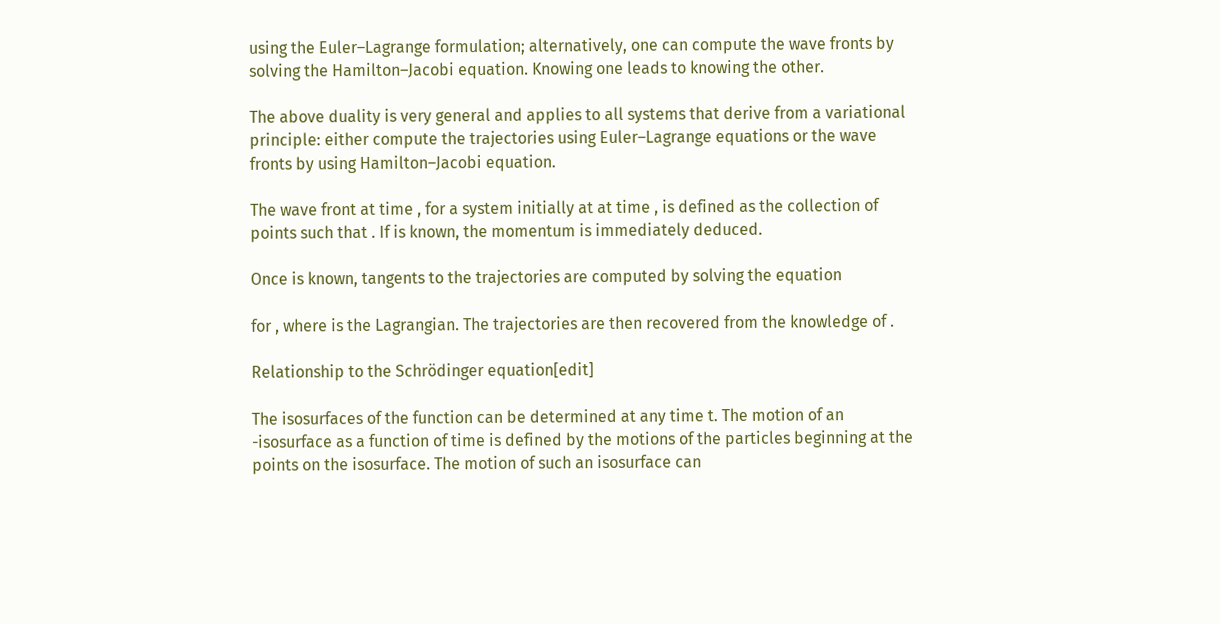using the Euler–Lagrange formulation; alternatively, one can compute the wave fronts by solving the Hamilton–Jacobi equation. Knowing one leads to knowing the other.

The above duality is very general and applies to all systems that derive from a variational principle: either compute the trajectories using Euler–Lagrange equations or the wave fronts by using Hamilton–Jacobi equation.

The wave front at time , for a system initially at at time , is defined as the collection of points such that . If is known, the momentum is immediately deduced.

Once is known, tangents to the trajectories are computed by solving the equation

for , where is the Lagrangian. The trajectories are then recovered from the knowledge of .

Relationship to the Schrödinger equation[edit]

The isosurfaces of the function can be determined at any time t. The motion of an -isosurface as a function of time is defined by the motions of the particles beginning at the points on the isosurface. The motion of such an isosurface can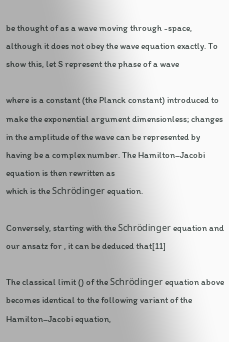be thought of as a wave moving through -space, although it does not obey the wave equation exactly. To show this, let S represent the phase of a wave

where is a constant (the Planck constant) introduced to make the exponential argument dimensionless; changes in the amplitude of the wave can be represented by having be a complex number. The Hamilton–Jacobi equation is then rewritten as
which is the Schrödinger equation.

Conversely, starting with the Schrödinger equation and our ansatz for , it can be deduced that[11]

The classical limit () of the Schrödinger equation above becomes identical to the following variant of the Hamilton–Jacobi equation,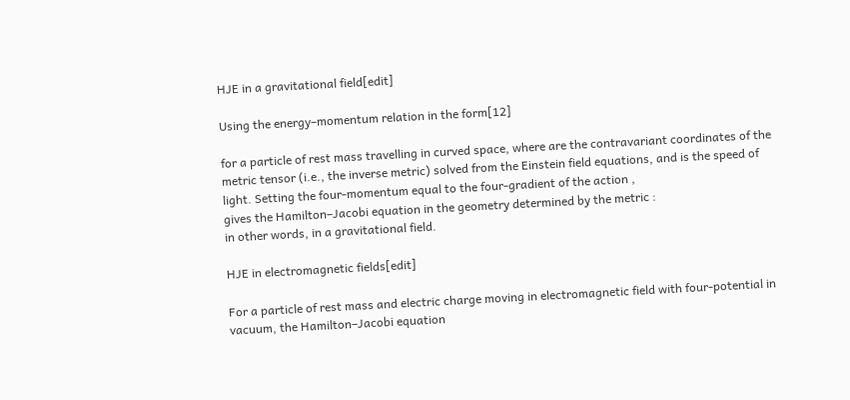HJE in a gravitational field[edit]

Using the energy–momentum relation in the form[12]

for a particle of rest mass travelling in curved space, where are the contravariant coordinates of the metric tensor (i.e., the inverse metric) solved from the Einstein field equations, and is the speed of light. Setting the four-momentum equal to the four-gradient of the action ,
gives the Hamilton–Jacobi equation in the geometry determined by the metric :
in other words, in a gravitational field.

HJE in electromagnetic fields[edit]

For a particle of rest mass and electric charge moving in electromagnetic field with four-potential in vacuum, the Hamilton–Jacobi equation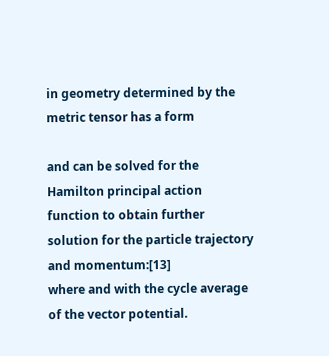in geometry determined by the metric tensor has a form

and can be solved for the Hamilton principal action function to obtain further solution for the particle trajectory and momentum:[13]
where and with the cycle average of the vector potential.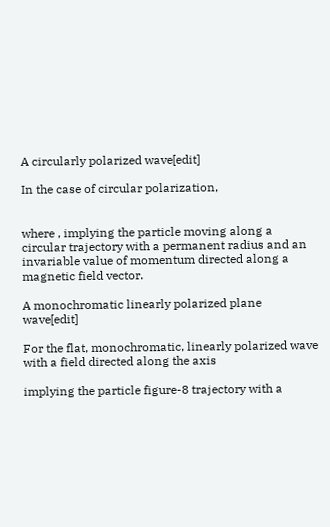A circularly polarized wave[edit]

In the case of circular polarization,


where , implying the particle moving along a circular trajectory with a permanent radius and an invariable value of momentum directed along a magnetic field vector.

A monochromatic linearly polarized plane wave[edit]

For the flat, monochromatic, linearly polarized wave with a field directed along the axis

implying the particle figure-8 trajectory with a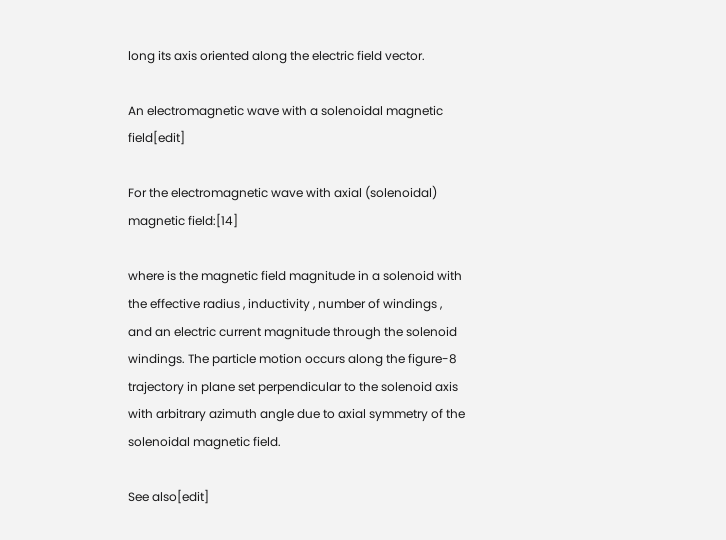long its axis oriented along the electric field vector.

An electromagnetic wave with a solenoidal magnetic field[edit]

For the electromagnetic wave with axial (solenoidal) magnetic field:[14]

where is the magnetic field magnitude in a solenoid with the effective radius , inductivity , number of windings , and an electric current magnitude through the solenoid windings. The particle motion occurs along the figure-8 trajectory in plane set perpendicular to the solenoid axis with arbitrary azimuth angle due to axial symmetry of the solenoidal magnetic field.

See also[edit]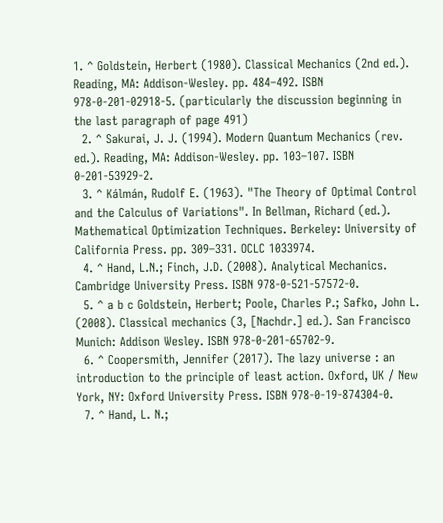1. ^ Goldstein, Herbert (1980). Classical Mechanics (2nd ed.). Reading, MA: Addison-Wesley. pp. 484–492. ISBN 978-0-201-02918-5. (particularly the discussion beginning in the last paragraph of page 491)
  2. ^ Sakurai, J. J. (1994). Modern Quantum Mechanics (rev. ed.). Reading, MA: Addison-Wesley. pp. 103–107. ISBN 0-201-53929-2.
  3. ^ Kálmán, Rudolf E. (1963). "The Theory of Optimal Control and the Calculus of Variations". In Bellman, Richard (ed.). Mathematical Optimization Techniques. Berkeley: University of California Press. pp. 309–331. OCLC 1033974.
  4. ^ Hand, L.N.; Finch, J.D. (2008). Analytical Mechanics. Cambridge University Press. ISBN 978-0-521-57572-0.
  5. ^ a b c Goldstein, Herbert; Poole, Charles P.; Safko, John L. (2008). Classical mechanics (3, [Nachdr.] ed.). San Francisco Munich: Addison Wesley. ISBN 978-0-201-65702-9.
  6. ^ Coopersmith, Jennifer (2017). The lazy universe : an introduction to the principle of least action. Oxford, UK / New York, NY: Oxford University Press. ISBN 978-0-19-874304-0.
  7. ^ Hand, L. N.;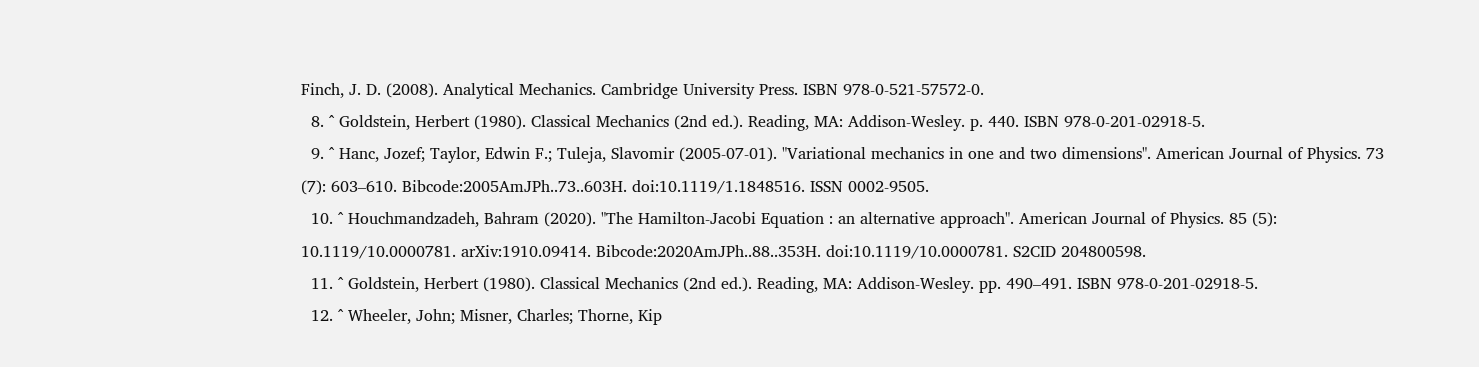Finch, J. D. (2008). Analytical Mechanics. Cambridge University Press. ISBN 978-0-521-57572-0.
  8. ^ Goldstein, Herbert (1980). Classical Mechanics (2nd ed.). Reading, MA: Addison-Wesley. p. 440. ISBN 978-0-201-02918-5.
  9. ^ Hanc, Jozef; Taylor, Edwin F.; Tuleja, Slavomir (2005-07-01). "Variational mechanics in one and two dimensions". American Journal of Physics. 73 (7): 603–610. Bibcode:2005AmJPh..73..603H. doi:10.1119/1.1848516. ISSN 0002-9505.
  10. ^ Houchmandzadeh, Bahram (2020). "The Hamilton-Jacobi Equation : an alternative approach". American Journal of Physics. 85 (5): 10.1119/10.0000781. arXiv:1910.09414. Bibcode:2020AmJPh..88..353H. doi:10.1119/10.0000781. S2CID 204800598.
  11. ^ Goldstein, Herbert (1980). Classical Mechanics (2nd ed.). Reading, MA: Addison-Wesley. pp. 490–491. ISBN 978-0-201-02918-5.
  12. ^ Wheeler, John; Misner, Charles; Thorne, Kip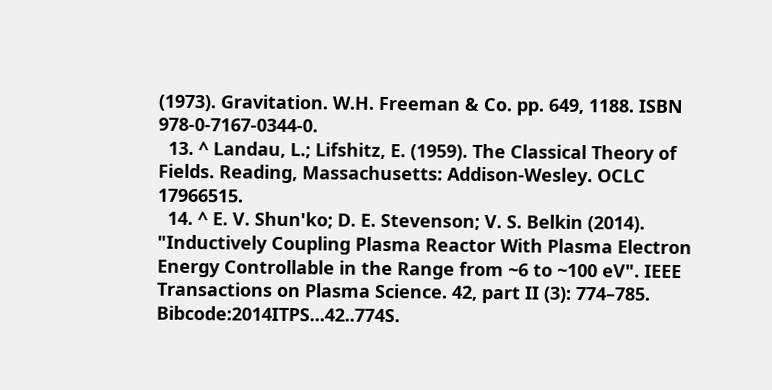(1973). Gravitation. W.H. Freeman & Co. pp. 649, 1188. ISBN 978-0-7167-0344-0.
  13. ^ Landau, L.; Lifshitz, E. (1959). The Classical Theory of Fields. Reading, Massachusetts: Addison-Wesley. OCLC 17966515.
  14. ^ E. V. Shun'ko; D. E. Stevenson; V. S. Belkin (2014). "Inductively Coupling Plasma Reactor With Plasma Electron Energy Controllable in the Range from ~6 to ~100 eV". IEEE Transactions on Plasma Science. 42, part II (3): 774–785. Bibcode:2014ITPS...42..774S.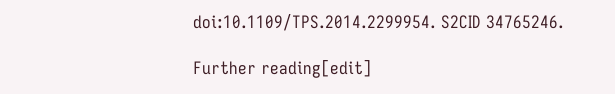doi:10.1109/TPS.2014.2299954. S2CID 34765246.

Further reading[edit]